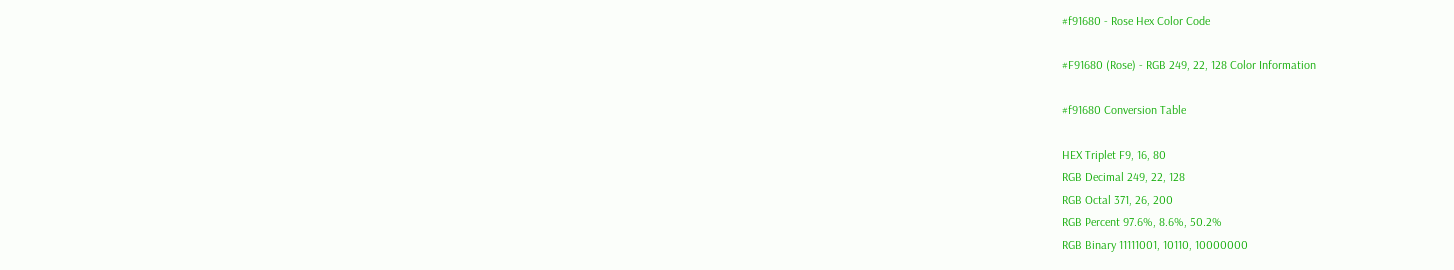#f91680 - Rose Hex Color Code

#F91680 (Rose) - RGB 249, 22, 128 Color Information

#f91680 Conversion Table

HEX Triplet F9, 16, 80
RGB Decimal 249, 22, 128
RGB Octal 371, 26, 200
RGB Percent 97.6%, 8.6%, 50.2%
RGB Binary 11111001, 10110, 10000000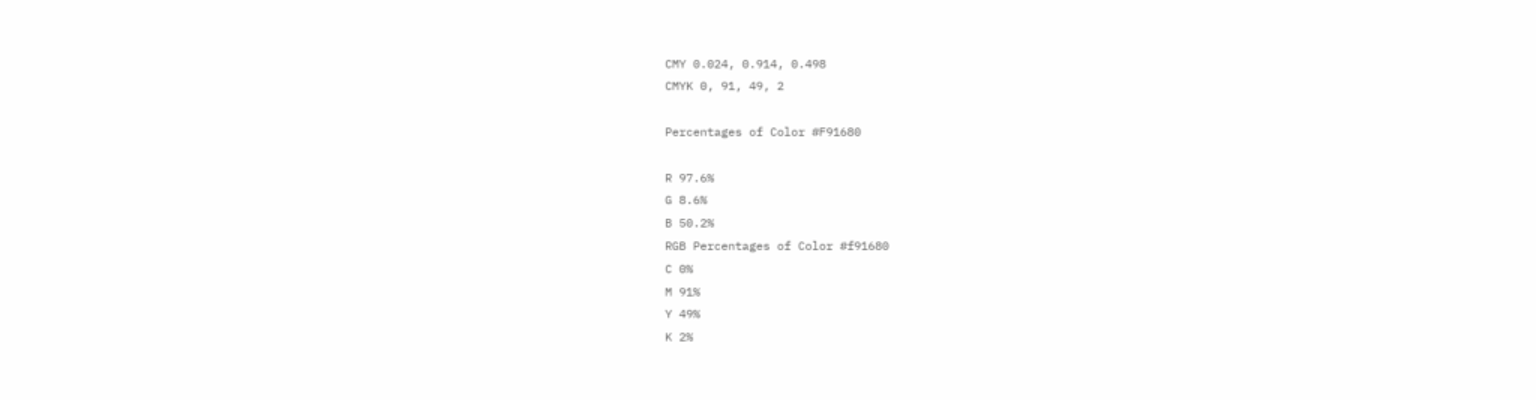CMY 0.024, 0.914, 0.498
CMYK 0, 91, 49, 2

Percentages of Color #F91680

R 97.6%
G 8.6%
B 50.2%
RGB Percentages of Color #f91680
C 0%
M 91%
Y 49%
K 2%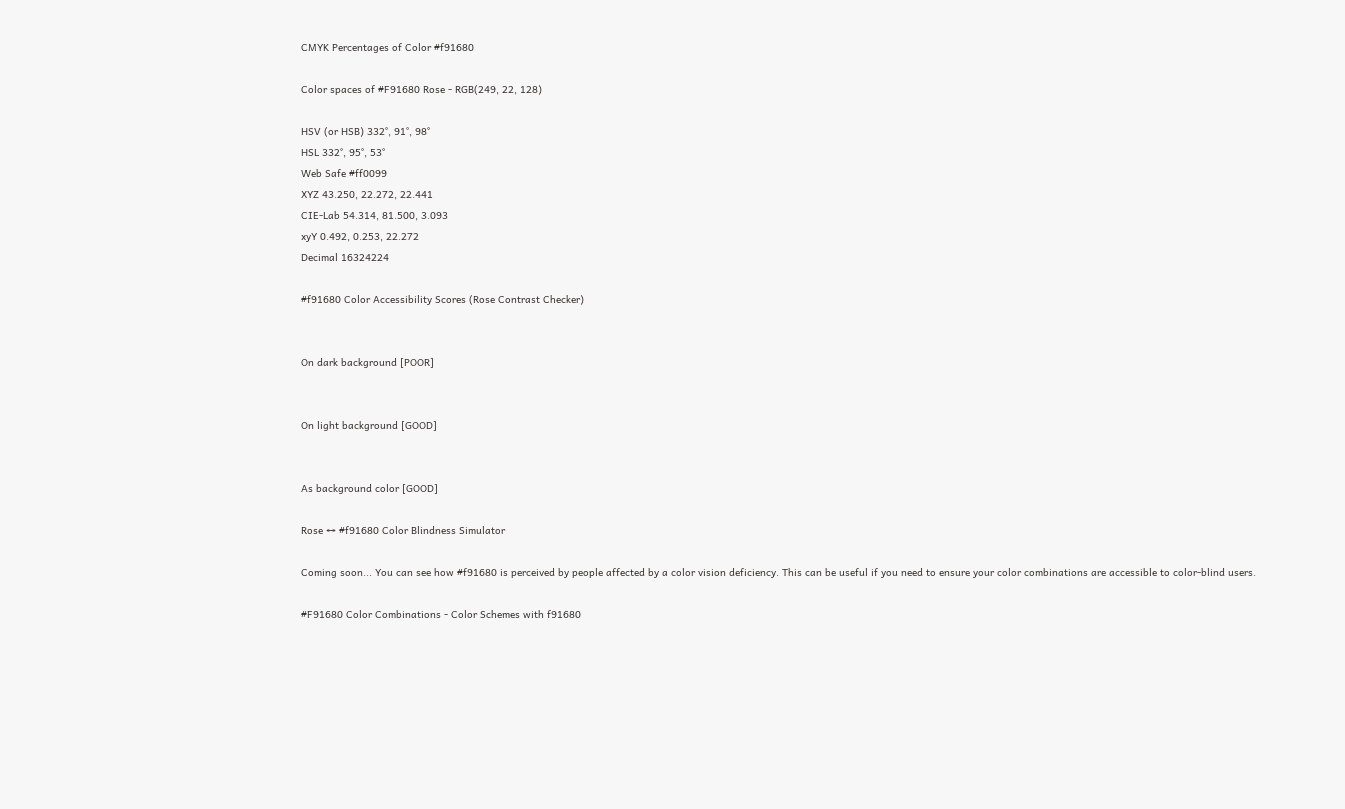CMYK Percentages of Color #f91680

Color spaces of #F91680 Rose - RGB(249, 22, 128)

HSV (or HSB) 332°, 91°, 98°
HSL 332°, 95°, 53°
Web Safe #ff0099
XYZ 43.250, 22.272, 22.441
CIE-Lab 54.314, 81.500, 3.093
xyY 0.492, 0.253, 22.272
Decimal 16324224

#f91680 Color Accessibility Scores (Rose Contrast Checker)


On dark background [POOR]


On light background [GOOD]


As background color [GOOD]

Rose ↔ #f91680 Color Blindness Simulator

Coming soon... You can see how #f91680 is perceived by people affected by a color vision deficiency. This can be useful if you need to ensure your color combinations are accessible to color-blind users.

#F91680 Color Combinations - Color Schemes with f91680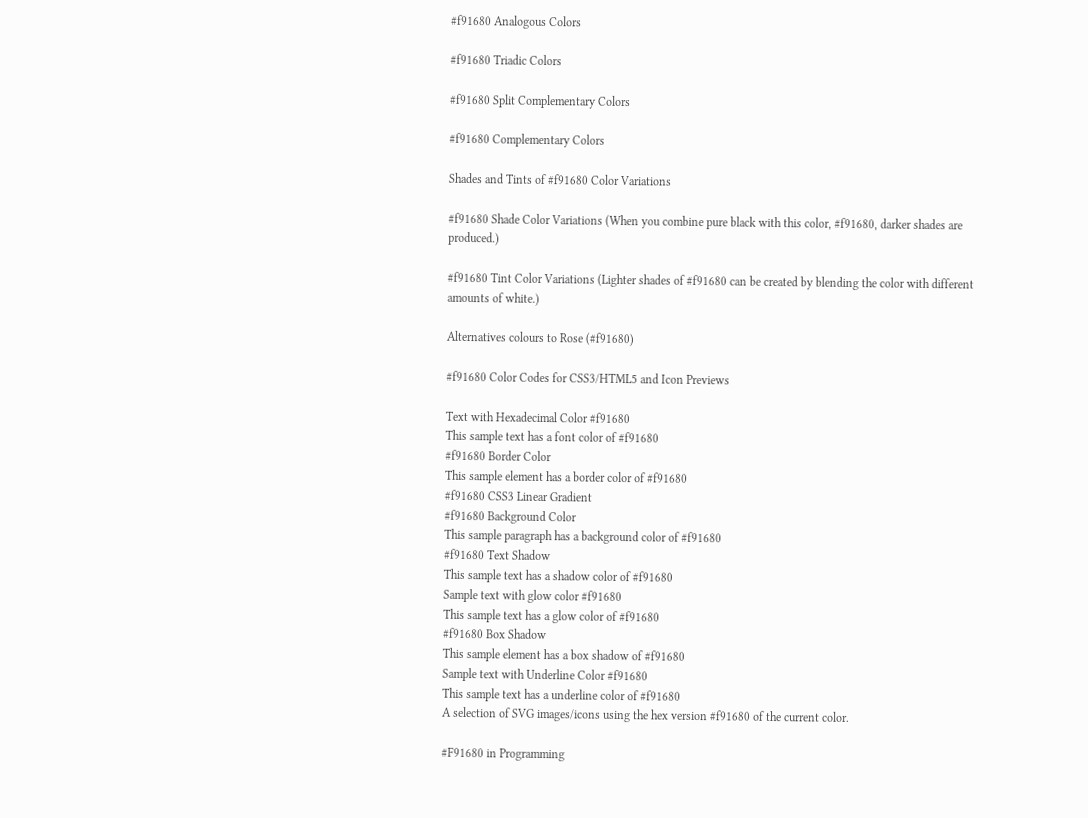#f91680 Analogous Colors

#f91680 Triadic Colors

#f91680 Split Complementary Colors

#f91680 Complementary Colors

Shades and Tints of #f91680 Color Variations

#f91680 Shade Color Variations (When you combine pure black with this color, #f91680, darker shades are produced.)

#f91680 Tint Color Variations (Lighter shades of #f91680 can be created by blending the color with different amounts of white.)

Alternatives colours to Rose (#f91680)

#f91680 Color Codes for CSS3/HTML5 and Icon Previews

Text with Hexadecimal Color #f91680
This sample text has a font color of #f91680
#f91680 Border Color
This sample element has a border color of #f91680
#f91680 CSS3 Linear Gradient
#f91680 Background Color
This sample paragraph has a background color of #f91680
#f91680 Text Shadow
This sample text has a shadow color of #f91680
Sample text with glow color #f91680
This sample text has a glow color of #f91680
#f91680 Box Shadow
This sample element has a box shadow of #f91680
Sample text with Underline Color #f91680
This sample text has a underline color of #f91680
A selection of SVG images/icons using the hex version #f91680 of the current color.

#F91680 in Programming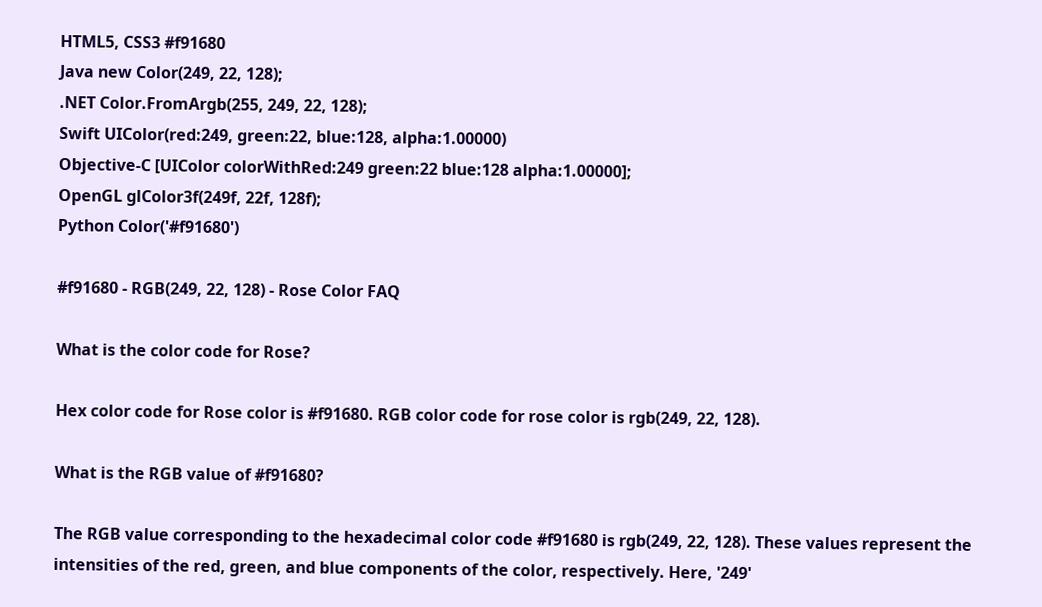HTML5, CSS3 #f91680
Java new Color(249, 22, 128);
.NET Color.FromArgb(255, 249, 22, 128);
Swift UIColor(red:249, green:22, blue:128, alpha:1.00000)
Objective-C [UIColor colorWithRed:249 green:22 blue:128 alpha:1.00000];
OpenGL glColor3f(249f, 22f, 128f);
Python Color('#f91680')

#f91680 - RGB(249, 22, 128) - Rose Color FAQ

What is the color code for Rose?

Hex color code for Rose color is #f91680. RGB color code for rose color is rgb(249, 22, 128).

What is the RGB value of #f91680?

The RGB value corresponding to the hexadecimal color code #f91680 is rgb(249, 22, 128). These values represent the intensities of the red, green, and blue components of the color, respectively. Here, '249'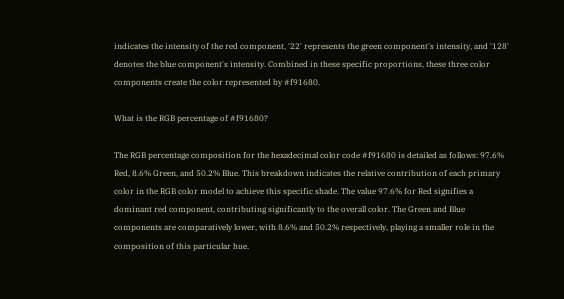indicates the intensity of the red component, '22' represents the green component's intensity, and '128' denotes the blue component's intensity. Combined in these specific proportions, these three color components create the color represented by #f91680.

What is the RGB percentage of #f91680?

The RGB percentage composition for the hexadecimal color code #f91680 is detailed as follows: 97.6% Red, 8.6% Green, and 50.2% Blue. This breakdown indicates the relative contribution of each primary color in the RGB color model to achieve this specific shade. The value 97.6% for Red signifies a dominant red component, contributing significantly to the overall color. The Green and Blue components are comparatively lower, with 8.6% and 50.2% respectively, playing a smaller role in the composition of this particular hue.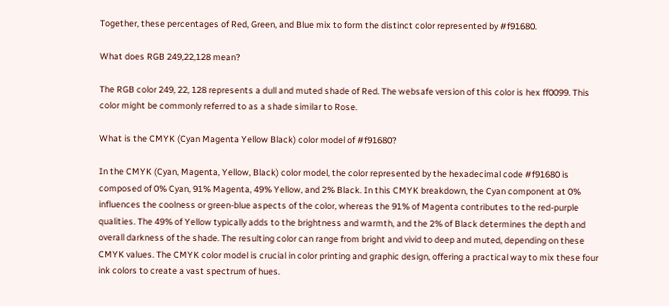Together, these percentages of Red, Green, and Blue mix to form the distinct color represented by #f91680.

What does RGB 249,22,128 mean?

The RGB color 249, 22, 128 represents a dull and muted shade of Red. The websafe version of this color is hex ff0099. This color might be commonly referred to as a shade similar to Rose.

What is the CMYK (Cyan Magenta Yellow Black) color model of #f91680?

In the CMYK (Cyan, Magenta, Yellow, Black) color model, the color represented by the hexadecimal code #f91680 is composed of 0% Cyan, 91% Magenta, 49% Yellow, and 2% Black. In this CMYK breakdown, the Cyan component at 0% influences the coolness or green-blue aspects of the color, whereas the 91% of Magenta contributes to the red-purple qualities. The 49% of Yellow typically adds to the brightness and warmth, and the 2% of Black determines the depth and overall darkness of the shade. The resulting color can range from bright and vivid to deep and muted, depending on these CMYK values. The CMYK color model is crucial in color printing and graphic design, offering a practical way to mix these four ink colors to create a vast spectrum of hues.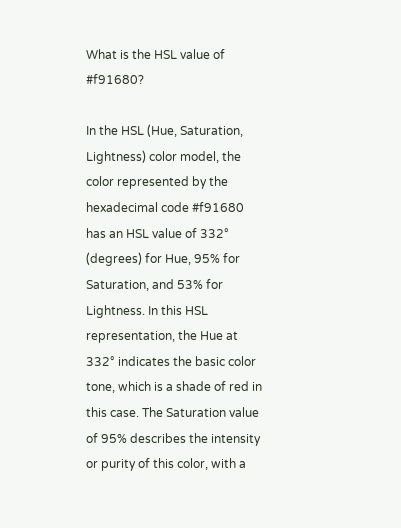What is the HSL value of #f91680?

In the HSL (Hue, Saturation, Lightness) color model, the color represented by the hexadecimal code #f91680 has an HSL value of 332° (degrees) for Hue, 95% for Saturation, and 53% for Lightness. In this HSL representation, the Hue at 332° indicates the basic color tone, which is a shade of red in this case. The Saturation value of 95% describes the intensity or purity of this color, with a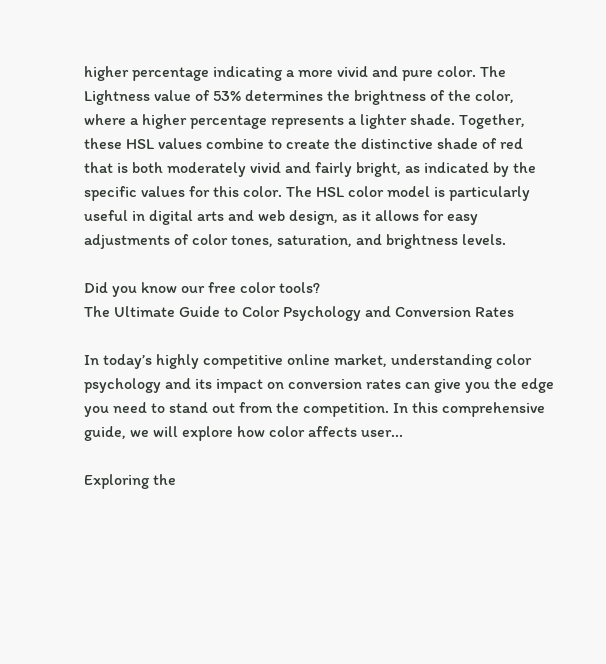higher percentage indicating a more vivid and pure color. The Lightness value of 53% determines the brightness of the color, where a higher percentage represents a lighter shade. Together, these HSL values combine to create the distinctive shade of red that is both moderately vivid and fairly bright, as indicated by the specific values for this color. The HSL color model is particularly useful in digital arts and web design, as it allows for easy adjustments of color tones, saturation, and brightness levels.

Did you know our free color tools?
The Ultimate Guide to Color Psychology and Conversion Rates

In today’s highly competitive online market, understanding color psychology and its impact on conversion rates can give you the edge you need to stand out from the competition. In this comprehensive guide, we will explore how color affects user...

Exploring the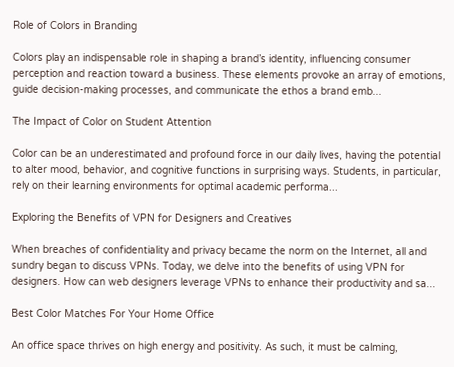Role of Colors in Branding

Colors play an indispensable role in shaping a brand’s identity, influencing consumer perception and reaction toward a business. These elements provoke an array of emotions, guide decision-making processes, and communicate the ethos a brand emb...

The Impact of Color on Student Attention

Color can be an underestimated and profound force in our daily lives, having the potential to alter mood, behavior, and cognitive functions in surprising ways. Students, in particular, rely on their learning environments for optimal academic performa...

Exploring the Benefits of VPN for Designers and Creatives

When breaches of confidentiality and privacy became the norm on the Internet, all and sundry began to discuss VPNs. Today, we delve into the benefits of using VPN for designers. How can web designers leverage VPNs to enhance their productivity and sa...

Best Color Matches For Your Home Office

An office space thrives on high energy and positivity. As such, it must be calming,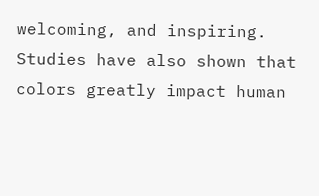welcoming, and inspiring. Studies have also shown that colors greatly impact human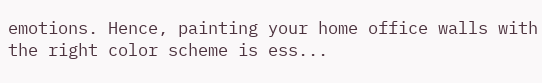emotions. Hence, painting your home office walls with the right color scheme is ess...